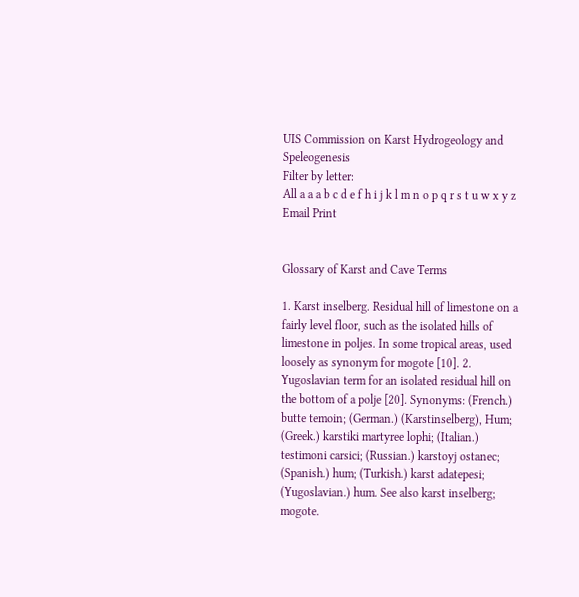UIS Commission on Karst Hydrogeology and Speleogenesis
Filter by letter:
All a a a b c d e f h i j k l m n o p q r s t u w x y z
Email Print


Glossary of Karst and Cave Terms

1. Karst inselberg. Residual hill of limestone on a fairly level floor, such as the isolated hills of limestone in poljes. In some tropical areas, used loosely as synonym for mogote [10]. 2. Yugoslavian term for an isolated residual hill on the bottom of a polje [20]. Synonyms: (French.) butte temoin; (German.) (Karstinselberg), Hum; (Greek.) karstiki martyree lophi; (Italian.) testimoni carsici; (Russian.) karstoyj ostanec; (Spanish.) hum; (Turkish.) karst adatepesi; (Yugoslavian.) hum. See also karst inselberg; mogote.